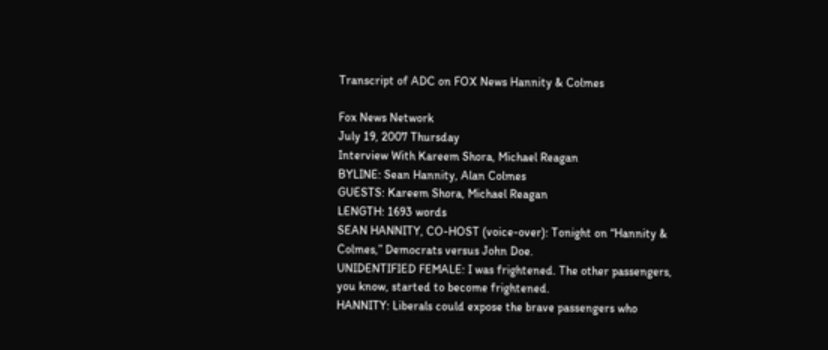Transcript of ADC on FOX News Hannity & Colmes

Fox News Network
July 19, 2007 Thursday
Interview With Kareem Shora, Michael Reagan
BYLINE: Sean Hannity, Alan Colmes
GUESTS: Kareem Shora, Michael Reagan
LENGTH: 1693 words
SEAN HANNITY, CO-HOST (voice-over): Tonight on “Hannity & Colmes,” Democrats versus John Doe.
UNIDENTIFIED FEMALE: I was frightened. The other passengers, you know, started to become frightened.
HANNITY: Liberals could expose the brave passengers who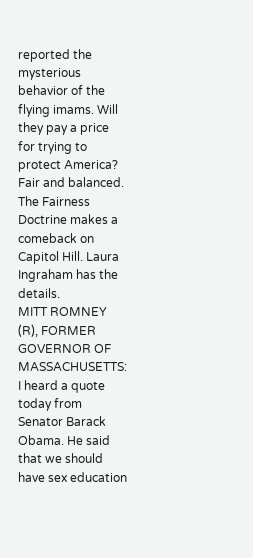reported the mysterious behavior of the flying imams. Will they pay a price for trying to protect America?
Fair and balanced. The Fairness Doctrine makes a comeback on Capitol Hill. Laura Ingraham has the details.
MITT ROMNEY (R), FORMER GOVERNOR OF MASSACHUSETTS: I heard a quote today from Senator Barack Obama. He said that we should have sex education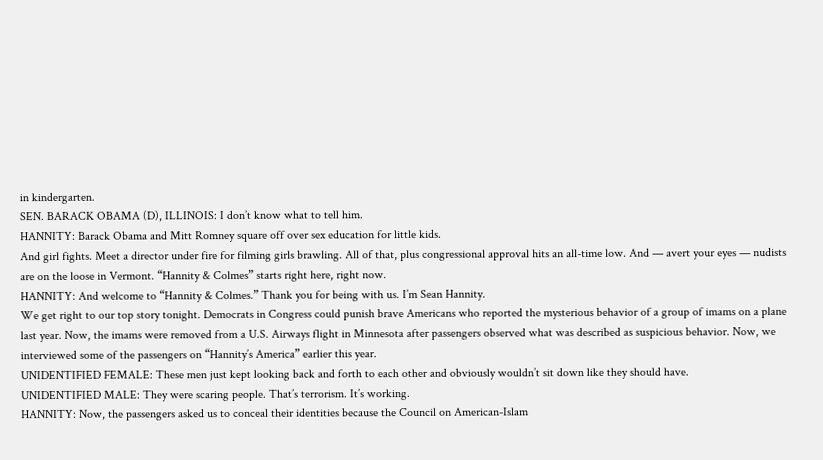in kindergarten.
SEN. BARACK OBAMA (D), ILLINOIS: I don’t know what to tell him.
HANNITY: Barack Obama and Mitt Romney square off over sex education for little kids.
And girl fights. Meet a director under fire for filming girls brawling. All of that, plus congressional approval hits an all-time low. And — avert your eyes — nudists are on the loose in Vermont. “Hannity & Colmes” starts right here, right now.
HANNITY: And welcome to “Hannity & Colmes.” Thank you for being with us. I’m Sean Hannity.
We get right to our top story tonight. Democrats in Congress could punish brave Americans who reported the mysterious behavior of a group of imams on a plane last year. Now, the imams were removed from a U.S. Airways flight in Minnesota after passengers observed what was described as suspicious behavior. Now, we interviewed some of the passengers on “Hannity’s America” earlier this year.
UNIDENTIFIED FEMALE: These men just kept looking back and forth to each other and obviously wouldn’t sit down like they should have.
UNIDENTIFIED MALE: They were scaring people. That’s terrorism. It’s working.
HANNITY: Now, the passengers asked us to conceal their identities because the Council on American-Islam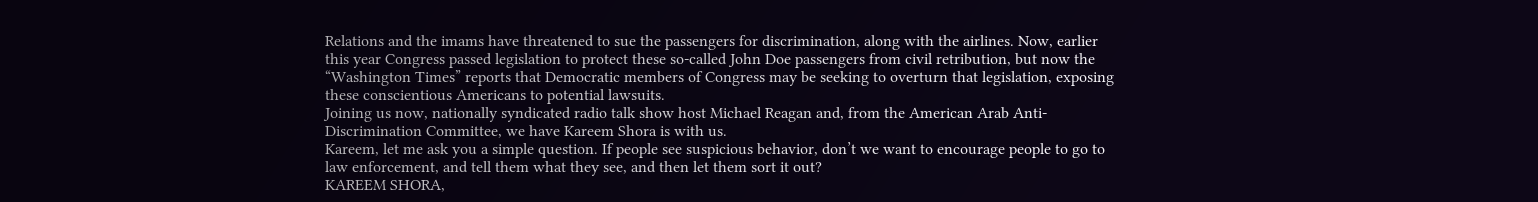Relations and the imams have threatened to sue the passengers for discrimination, along with the airlines. Now, earlier this year Congress passed legislation to protect these so-called John Doe passengers from civil retribution, but now the “Washington Times” reports that Democratic members of Congress may be seeking to overturn that legislation, exposing these conscientious Americans to potential lawsuits.
Joining us now, nationally syndicated radio talk show host Michael Reagan and, from the American Arab Anti-Discrimination Committee, we have Kareem Shora is with us.
Kareem, let me ask you a simple question. If people see suspicious behavior, don’t we want to encourage people to go to law enforcement, and tell them what they see, and then let them sort it out?
KAREEM SHORA,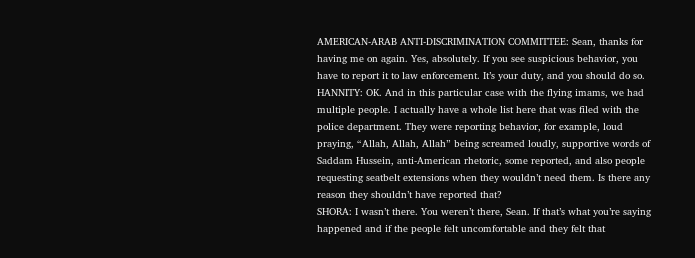AMERICAN-ARAB ANTI-DISCRIMINATION COMMITTEE: Sean, thanks for having me on again. Yes, absolutely. If you see suspicious behavior, you have to report it to law enforcement. It’s your duty, and you should do so.
HANNITY: OK. And in this particular case with the flying imams, we had multiple people. I actually have a whole list here that was filed with the police department. They were reporting behavior, for example, loud praying, “Allah, Allah, Allah” being screamed loudly, supportive words of Saddam Hussein, anti-American rhetoric, some reported, and also people requesting seatbelt extensions when they wouldn’t need them. Is there any reason they shouldn’t have reported that?
SHORA: I wasn’t there. You weren’t there, Sean. If that’s what you’re saying happened and if the people felt uncomfortable and they felt that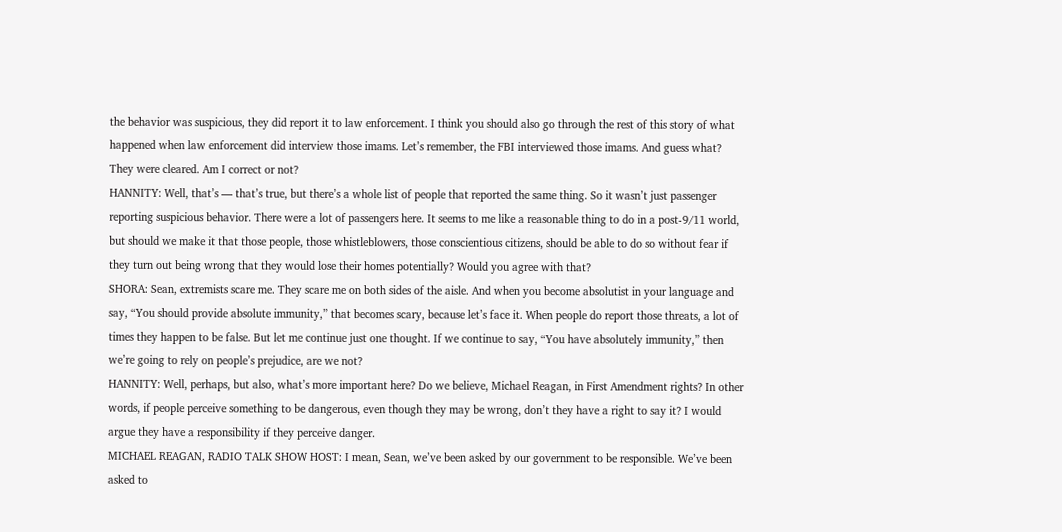the behavior was suspicious, they did report it to law enforcement. I think you should also go through the rest of this story of what happened when law enforcement did interview those imams. Let’s remember, the FBI interviewed those imams. And guess what? They were cleared. Am I correct or not?
HANNITY: Well, that’s — that’s true, but there’s a whole list of people that reported the same thing. So it wasn’t just passenger reporting suspicious behavior. There were a lot of passengers here. It seems to me like a reasonable thing to do in a post-9/11 world, but should we make it that those people, those whistleblowers, those conscientious citizens, should be able to do so without fear if they turn out being wrong that they would lose their homes potentially? Would you agree with that?
SHORA: Sean, extremists scare me. They scare me on both sides of the aisle. And when you become absolutist in your language and say, “You should provide absolute immunity,” that becomes scary, because let’s face it. When people do report those threats, a lot of times they happen to be false. But let me continue just one thought. If we continue to say, “You have absolutely immunity,” then we’re going to rely on people’s prejudice, are we not?
HANNITY: Well, perhaps, but also, what’s more important here? Do we believe, Michael Reagan, in First Amendment rights? In other words, if people perceive something to be dangerous, even though they may be wrong, don’t they have a right to say it? I would argue they have a responsibility if they perceive danger.
MICHAEL REAGAN, RADIO TALK SHOW HOST: I mean, Sean, we’ve been asked by our government to be responsible. We’ve been asked to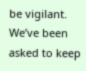be vigilant. We’ve been asked to keep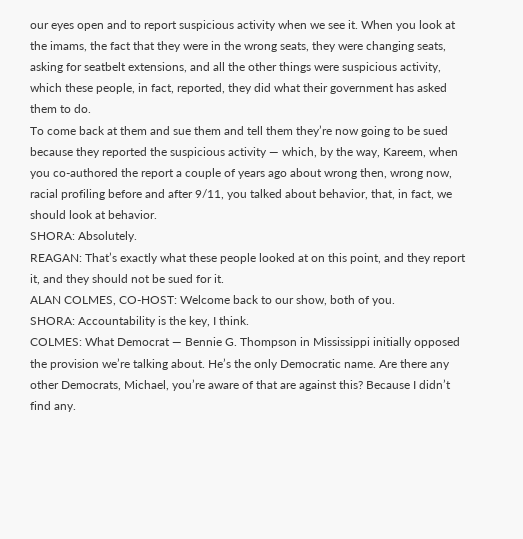our eyes open and to report suspicious activity when we see it. When you look at the imams, the fact that they were in the wrong seats, they were changing seats, asking for seatbelt extensions, and all the other things were suspicious activity, which these people, in fact, reported, they did what their government has asked them to do.
To come back at them and sue them and tell them they’re now going to be sued because they reported the suspicious activity — which, by the way, Kareem, when you co-authored the report a couple of years ago about wrong then, wrong now, racial profiling before and after 9/11, you talked about behavior, that, in fact, we should look at behavior.
SHORA: Absolutely.
REAGAN: That’s exactly what these people looked at on this point, and they report it, and they should not be sued for it.
ALAN COLMES, CO-HOST: Welcome back to our show, both of you.
SHORA: Accountability is the key, I think.
COLMES: What Democrat — Bennie G. Thompson in Mississippi initially opposed the provision we’re talking about. He’s the only Democratic name. Are there any other Democrats, Michael, you’re aware of that are against this? Because I didn’t find any.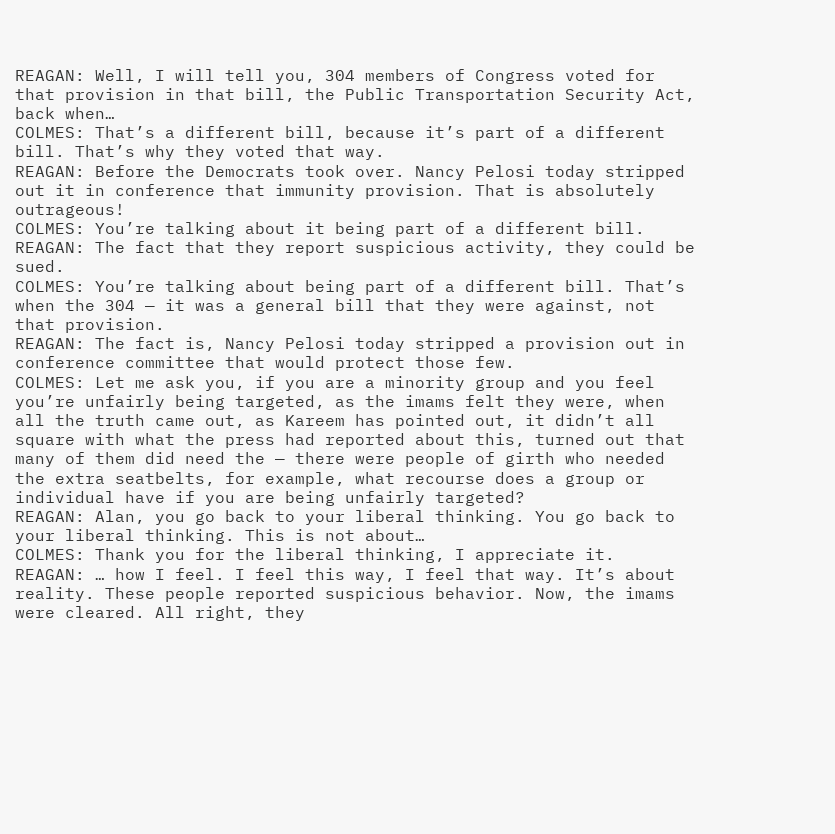REAGAN: Well, I will tell you, 304 members of Congress voted for that provision in that bill, the Public Transportation Security Act, back when…
COLMES: That’s a different bill, because it’s part of a different bill. That’s why they voted that way.
REAGAN: Before the Democrats took over. Nancy Pelosi today stripped out it in conference that immunity provision. That is absolutely outrageous!
COLMES: You’re talking about it being part of a different bill.
REAGAN: The fact that they report suspicious activity, they could be sued.
COLMES: You’re talking about being part of a different bill. That’s when the 304 — it was a general bill that they were against, not that provision.
REAGAN: The fact is, Nancy Pelosi today stripped a provision out in conference committee that would protect those few.
COLMES: Let me ask you, if you are a minority group and you feel you’re unfairly being targeted, as the imams felt they were, when all the truth came out, as Kareem has pointed out, it didn’t all square with what the press had reported about this, turned out that many of them did need the — there were people of girth who needed the extra seatbelts, for example, what recourse does a group or individual have if you are being unfairly targeted?
REAGAN: Alan, you go back to your liberal thinking. You go back to your liberal thinking. This is not about…
COLMES: Thank you for the liberal thinking, I appreciate it.
REAGAN: … how I feel. I feel this way, I feel that way. It’s about reality. These people reported suspicious behavior. Now, the imams were cleared. All right, they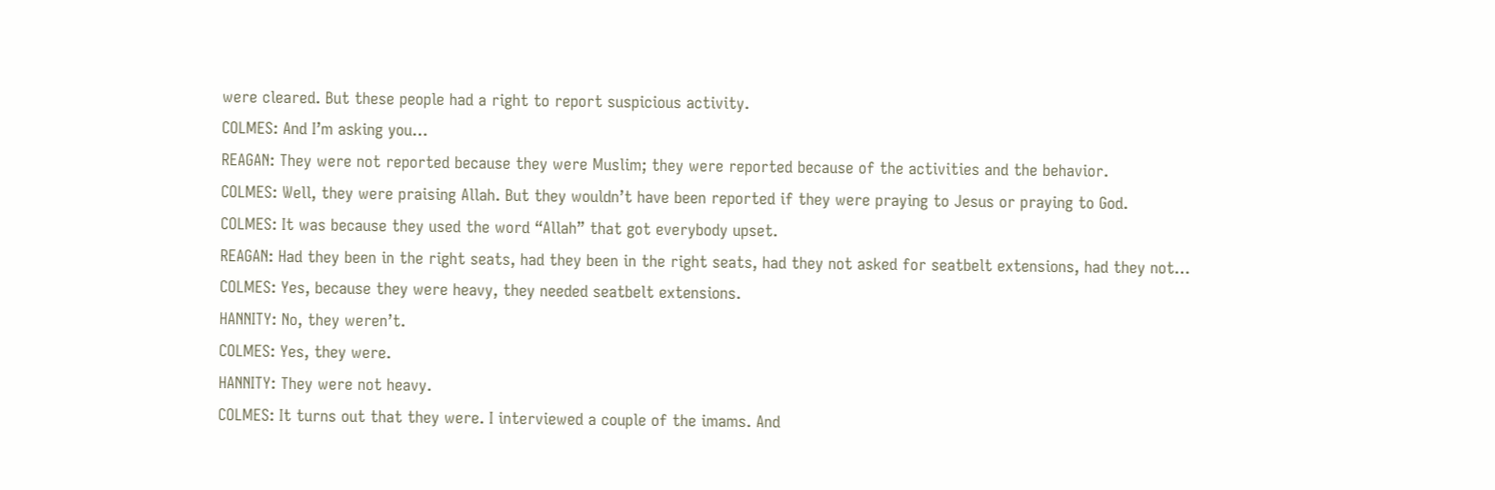were cleared. But these people had a right to report suspicious activity.
COLMES: And I’m asking you…
REAGAN: They were not reported because they were Muslim; they were reported because of the activities and the behavior.
COLMES: Well, they were praising Allah. But they wouldn’t have been reported if they were praying to Jesus or praying to God.
COLMES: It was because they used the word “Allah” that got everybody upset.
REAGAN: Had they been in the right seats, had they been in the right seats, had they not asked for seatbelt extensions, had they not…
COLMES: Yes, because they were heavy, they needed seatbelt extensions.
HANNITY: No, they weren’t.
COLMES: Yes, they were.
HANNITY: They were not heavy.
COLMES: It turns out that they were. I interviewed a couple of the imams. And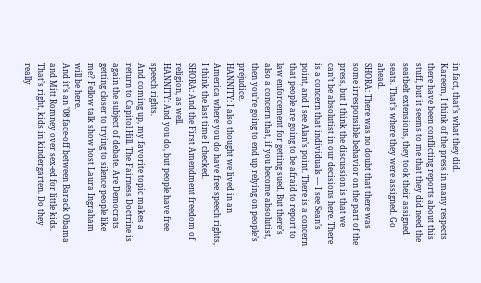in fact, that’s what they did.
Kareem, I think of the press in many respects there have been conflicting reports about this stuff, but it seems to me that they did need the seatbelt extensions, they took their assigned seats. That’s where they were assigned. Go ahead.
SHORA: There was no doubt that there was some irresponsible behavior on the part of the press, but I think the discussion is that we can’t be absolutist in our decisions here. There is a concern that individuals — I see Sean’s point, and I see Alan’s point. There is a concern that people are going to be afraid to report to law enforcement for getting sued. But there’s also a concern that, if you become absolutist, then you’re going to end up relying on people’s prejudice.
HANNITY: I also thought we lived in an America where you do have free speech rights, I think the last time I checked.
SHORA: And the First Amendment freedom of religion, as well.
HANNITY: And you do, but people have free speech rights.
And coming up, my favorite topic makes a return to Capitol Hill. The Fairness Doctrine is again the subject of debate. Are Democrats getting closer to trying to silence people like me? Fellow talk show host Laura Ingraham will be here.
And it’s an ’08 face-off between Barack Obama and Mitt Romney over sex-ed for little kids. That’s right, kids in kindergarten. Do they really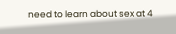need to learn about sex at 4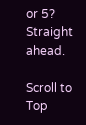or 5? Straight ahead.

Scroll to Top